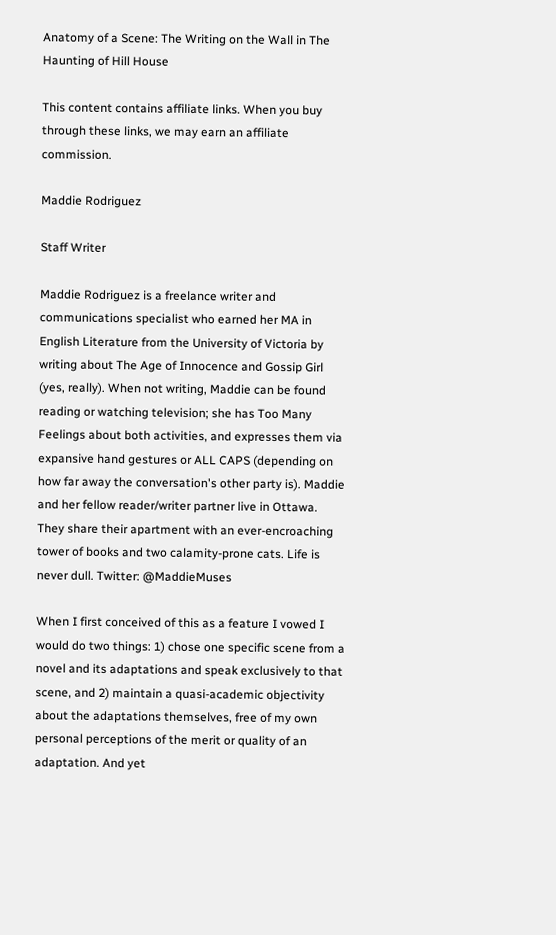Anatomy of a Scene: The Writing on the Wall in The Haunting of Hill House

This content contains affiliate links. When you buy through these links, we may earn an affiliate commission.

Maddie Rodriguez

Staff Writer

Maddie Rodriguez is a freelance writer and communications specialist who earned her MA in English Literature from the University of Victoria by writing about The Age of Innocence and Gossip Girl (yes, really). When not writing, Maddie can be found reading or watching television; she has Too Many Feelings about both activities, and expresses them via expansive hand gestures or ALL CAPS (depending on how far away the conversation's other party is). Maddie and her fellow reader/writer partner live in Ottawa. They share their apartment with an ever-encroaching tower of books and two calamity-prone cats. Life is never dull. Twitter: @MaddieMuses

When I first conceived of this as a feature I vowed I would do two things: 1) chose one specific scene from a novel and its adaptations and speak exclusively to that scene, and 2) maintain a quasi-academic objectivity about the adaptations themselves, free of my own personal perceptions of the merit or quality of an adaptation. And yet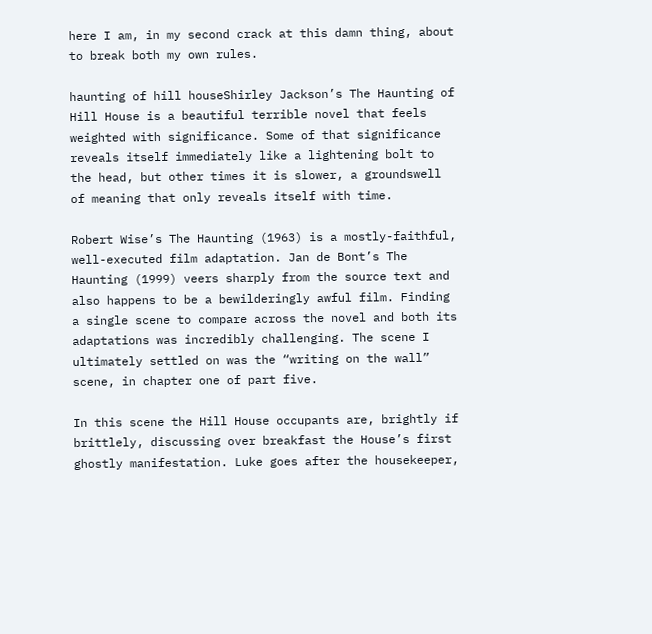here I am, in my second crack at this damn thing, about to break both my own rules.

haunting of hill houseShirley Jackson’s The Haunting of Hill House is a beautiful terrible novel that feels weighted with significance. Some of that significance reveals itself immediately like a lightening bolt to the head, but other times it is slower, a groundswell of meaning that only reveals itself with time.

Robert Wise’s The Haunting (1963) is a mostly-faithful, well-executed film adaptation. Jan de Bont’s The Haunting (1999) veers sharply from the source text and also happens to be a bewilderingly awful film. Finding a single scene to compare across the novel and both its adaptations was incredibly challenging. The scene I ultimately settled on was the “writing on the wall” scene, in chapter one of part five.

In this scene the Hill House occupants are, brightly if brittlely, discussing over breakfast the House’s first ghostly manifestation. Luke goes after the housekeeper,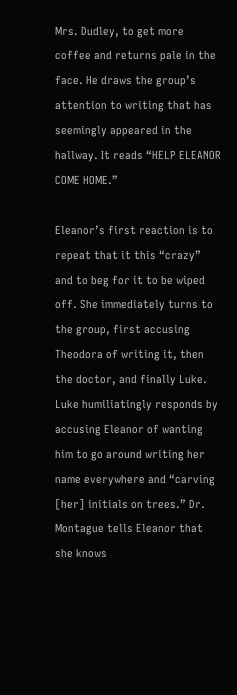Mrs. Dudley, to get more coffee and returns pale in the face. He draws the group’s attention to writing that has seemingly appeared in the hallway. It reads “HELP ELEANOR COME HOME.”

Eleanor’s first reaction is to repeat that it this “crazy” and to beg for it to be wiped off. She immediately turns to the group, first accusing Theodora of writing it, then the doctor, and finally Luke. Luke humiliatingly responds by accusing Eleanor of wanting him to go around writing her name everywhere and “carving [her] initials on trees.” Dr. Montague tells Eleanor that she knows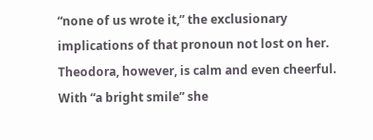“none of us wrote it,” the exclusionary implications of that pronoun not lost on her. Theodora, however, is calm and even cheerful. With “a bright smile” she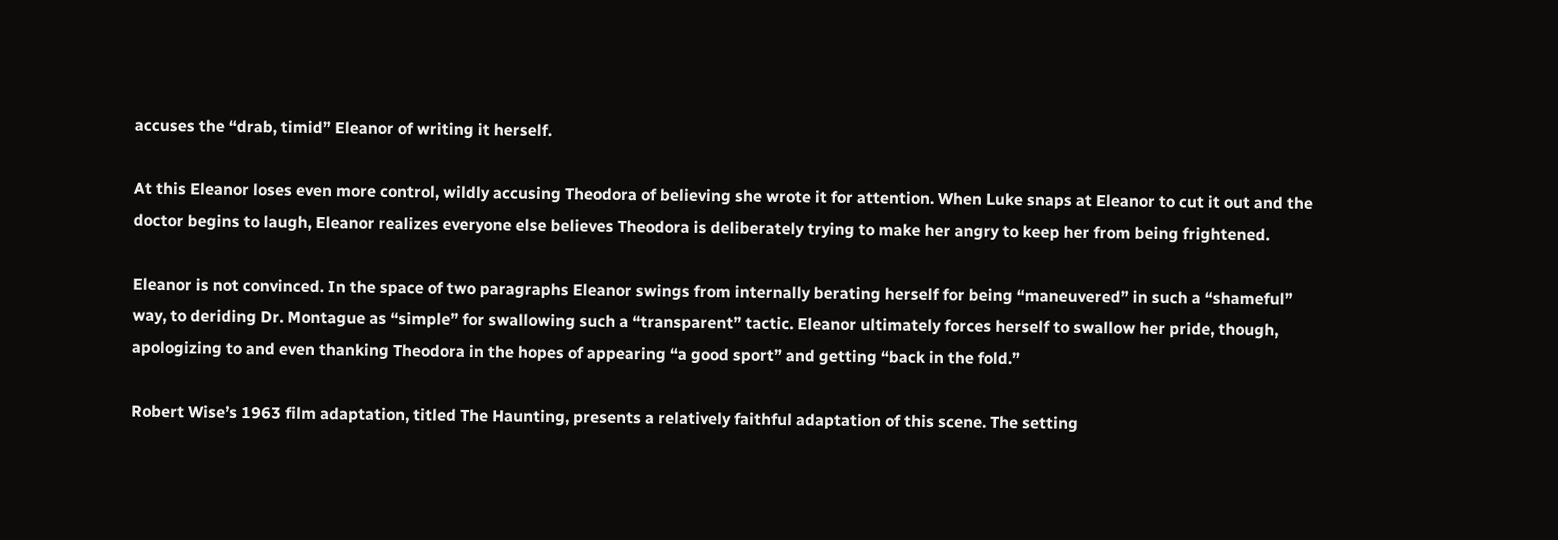accuses the “drab, timid” Eleanor of writing it herself.

At this Eleanor loses even more control, wildly accusing Theodora of believing she wrote it for attention. When Luke snaps at Eleanor to cut it out and the doctor begins to laugh, Eleanor realizes everyone else believes Theodora is deliberately trying to make her angry to keep her from being frightened.

Eleanor is not convinced. In the space of two paragraphs Eleanor swings from internally berating herself for being “maneuvered” in such a “shameful” way, to deriding Dr. Montague as “simple” for swallowing such a “transparent” tactic. Eleanor ultimately forces herself to swallow her pride, though, apologizing to and even thanking Theodora in the hopes of appearing “a good sport” and getting “back in the fold.”

Robert Wise’s 1963 film adaptation, titled The Haunting, presents a relatively faithful adaptation of this scene. The setting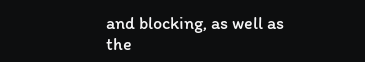and blocking, as well as the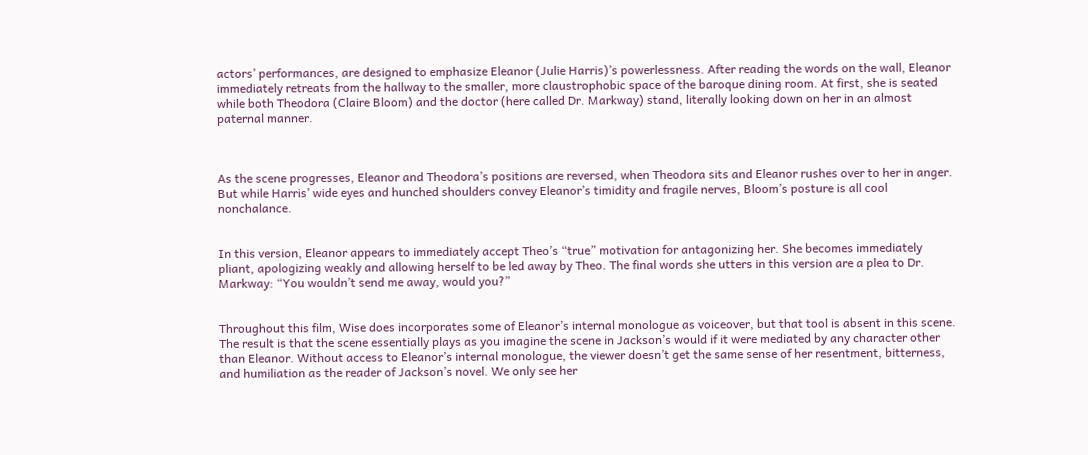actors’ performances, are designed to emphasize Eleanor (Julie Harris)’s powerlessness. After reading the words on the wall, Eleanor immediately retreats from the hallway to the smaller, more claustrophobic space of the baroque dining room. At first, she is seated while both Theodora (Claire Bloom) and the doctor (here called Dr. Markway) stand, literally looking down on her in an almost paternal manner.



As the scene progresses, Eleanor and Theodora’s positions are reversed, when Theodora sits and Eleanor rushes over to her in anger. But while Harris’ wide eyes and hunched shoulders convey Eleanor’s timidity and fragile nerves, Bloom’s posture is all cool nonchalance.


In this version, Eleanor appears to immediately accept Theo’s “true” motivation for antagonizing her. She becomes immediately pliant, apologizing weakly and allowing herself to be led away by Theo. The final words she utters in this version are a plea to Dr. Markway: “You wouldn’t send me away, would you?”


Throughout this film, Wise does incorporates some of Eleanor’s internal monologue as voiceover, but that tool is absent in this scene. The result is that the scene essentially plays as you imagine the scene in Jackson’s would if it were mediated by any character other than Eleanor. Without access to Eleanor’s internal monologue, the viewer doesn’t get the same sense of her resentment, bitterness, and humiliation as the reader of Jackson’s novel. We only see her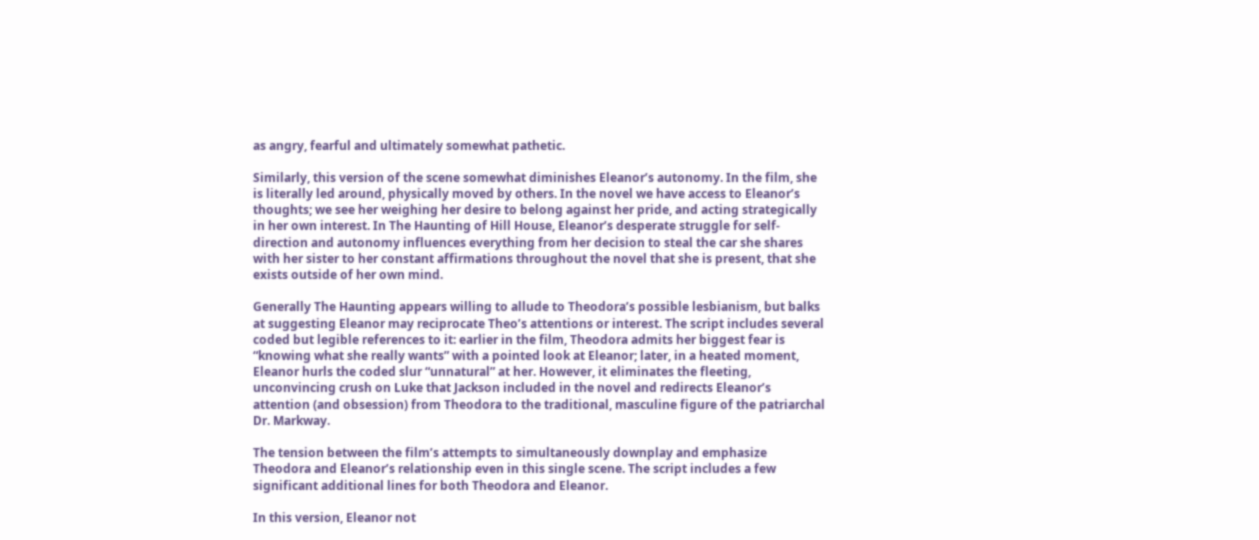as angry, fearful and ultimately somewhat pathetic.

Similarly, this version of the scene somewhat diminishes Eleanor’s autonomy. In the film, she is literally led around, physically moved by others. In the novel we have access to Eleanor’s thoughts; we see her weighing her desire to belong against her pride, and acting strategically in her own interest. In The Haunting of Hill House, Eleanor’s desperate struggle for self-direction and autonomy influences everything from her decision to steal the car she shares with her sister to her constant affirmations throughout the novel that she is present, that she exists outside of her own mind.

Generally The Haunting appears willing to allude to Theodora’s possible lesbianism, but balks at suggesting Eleanor may reciprocate Theo’s attentions or interest. The script includes several coded but legible references to it: earlier in the film, Theodora admits her biggest fear is “knowing what she really wants” with a pointed look at Eleanor; later, in a heated moment, Eleanor hurls the coded slur “unnatural” at her. However, it eliminates the fleeting, unconvincing crush on Luke that Jackson included in the novel and redirects Eleanor’s attention (and obsession) from Theodora to the traditional, masculine figure of the patriarchal Dr. Markway.

The tension between the film’s attempts to simultaneously downplay and emphasize Theodora and Eleanor’s relationship even in this single scene. The script includes a few significant additional lines for both Theodora and Eleanor.

In this version, Eleanor not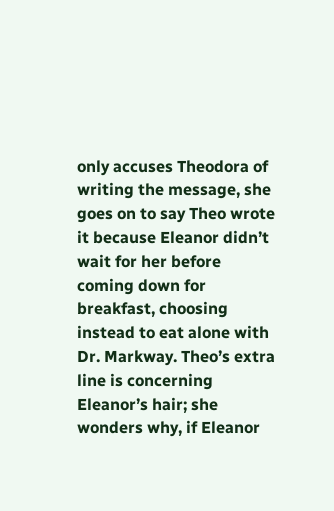only accuses Theodora of writing the message, she goes on to say Theo wrote it because Eleanor didn’t wait for her before coming down for breakfast, choosing instead to eat alone with Dr. Markway. Theo’s extra line is concerning Eleanor’s hair; she wonders why, if Eleanor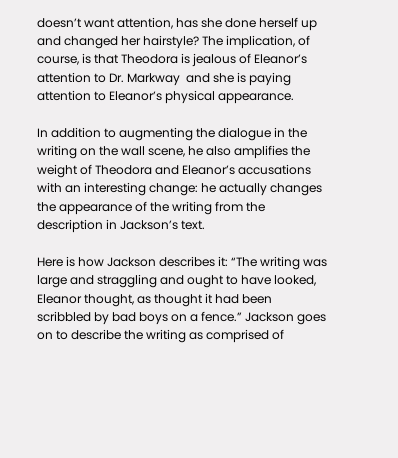doesn’t want attention, has she done herself up and changed her hairstyle? The implication, of course, is that Theodora is jealous of Eleanor’s attention to Dr. Markway  and she is paying attention to Eleanor’s physical appearance.

In addition to augmenting the dialogue in the writing on the wall scene, he also amplifies the weight of Theodora and Eleanor’s accusations with an interesting change: he actually changes the appearance of the writing from the description in Jackson’s text.

Here is how Jackson describes it: “The writing was large and straggling and ought to have looked, Eleanor thought, as thought it had been scribbled by bad boys on a fence.” Jackson goes on to describe the writing as comprised of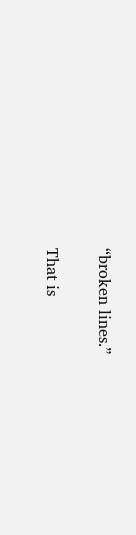“broken lines.”


That is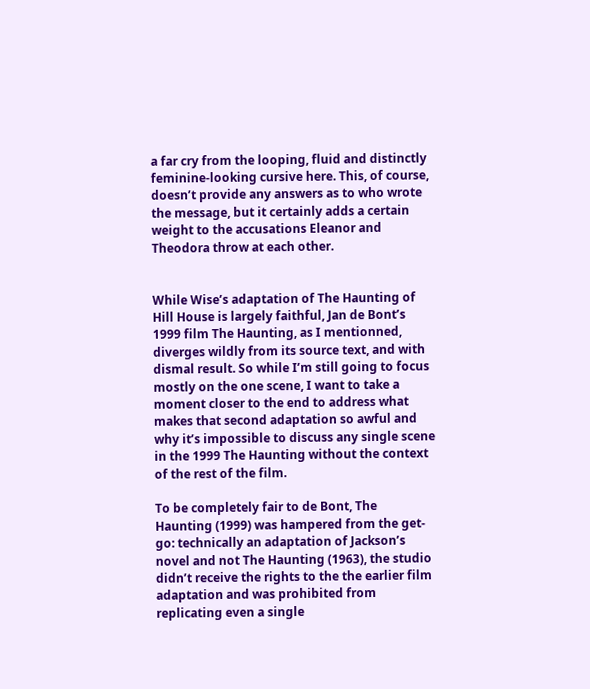a far cry from the looping, fluid and distinctly feminine-looking cursive here. This, of course, doesn’t provide any answers as to who wrote the message, but it certainly adds a certain weight to the accusations Eleanor and Theodora throw at each other.


While Wise’s adaptation of The Haunting of Hill House is largely faithful, Jan de Bont’s 1999 film The Haunting, as I mentionned, diverges wildly from its source text, and with dismal result. So while I’m still going to focus mostly on the one scene, I want to take a moment closer to the end to address what makes that second adaptation so awful and why it’s impossible to discuss any single scene in the 1999 The Haunting without the context of the rest of the film.

To be completely fair to de Bont, The Haunting (1999) was hampered from the get-go: technically an adaptation of Jackson’s novel and not The Haunting (1963), the studio didn’t receive the rights to the the earlier film adaptation and was prohibited from replicating even a single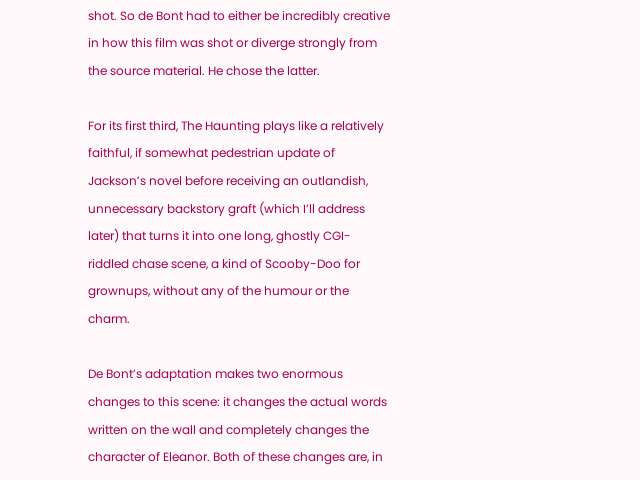shot. So de Bont had to either be incredibly creative in how this film was shot or diverge strongly from the source material. He chose the latter.

For its first third, The Haunting plays like a relatively faithful, if somewhat pedestrian update of Jackson’s novel before receiving an outlandish, unnecessary backstory graft (which I’ll address later) that turns it into one long, ghostly CGI-riddled chase scene, a kind of Scooby-Doo for grownups, without any of the humour or the charm.

De Bont’s adaptation makes two enormous changes to this scene: it changes the actual words written on the wall and completely changes the character of Eleanor. Both of these changes are, in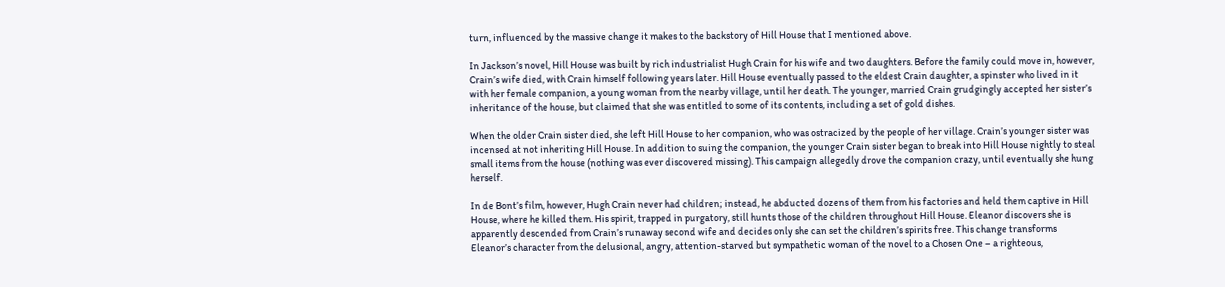turn, influenced by the massive change it makes to the backstory of Hill House that I mentioned above.

In Jackson’s novel, Hill House was built by rich industrialist Hugh Crain for his wife and two daughters. Before the family could move in, however, Crain’s wife died, with Crain himself following years later. Hill House eventually passed to the eldest Crain daughter, a spinster who lived in it with her female companion, a young woman from the nearby village, until her death. The younger, married Crain grudgingly accepted her sister’s inheritance of the house, but claimed that she was entitled to some of its contents, including a set of gold dishes.

When the older Crain sister died, she left Hill House to her companion, who was ostracized by the people of her village. Crain’s younger sister was incensed at not inheriting Hill House. In addition to suing the companion, the younger Crain sister began to break into Hill House nightly to steal small items from the house (nothing was ever discovered missing). This campaign allegedly drove the companion crazy, until eventually she hung herself.

In de Bont’s film, however, Hugh Crain never had children; instead, he abducted dozens of them from his factories and held them captive in Hill House, where he killed them. His spirit, trapped in purgatory, still hunts those of the children throughout Hill House. Eleanor discovers she is apparently descended from Crain’s runaway second wife and decides only she can set the children’s spirits free. This change transforms Eleanor’s character from the delusional, angry, attention-starved but sympathetic woman of the novel to a Chosen One – a righteous,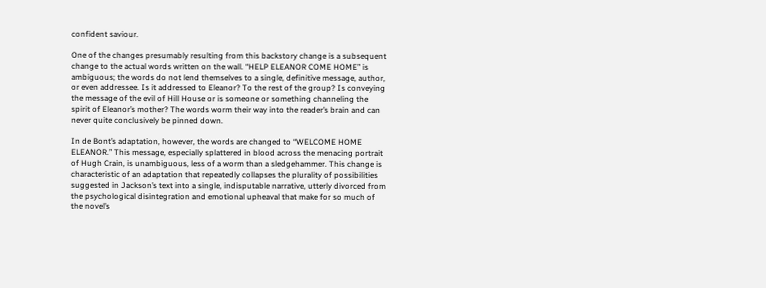confident saviour.

One of the changes presumably resulting from this backstory change is a subsequent change to the actual words written on the wall. “HELP ELEANOR COME HOME” is ambiguous; the words do not lend themselves to a single, definitive message, author, or even addressee. Is it addressed to Eleanor? To the rest of the group? Is conveying the message of the evil of Hill House or is someone or something channeling the spirit of Eleanor’s mother? The words worm their way into the reader’s brain and can never quite conclusively be pinned down.

In de Bont’s adaptation, however, the words are changed to “WELCOME HOME ELEANOR.” This message, especially splattered in blood across the menacing portrait of Hugh Crain, is unambiguous, less of a worm than a sledgehammer. This change is characteristic of an adaptation that repeatedly collapses the plurality of possibilities suggested in Jackson’s text into a single, indisputable narrative, utterly divorced from the psychological disintegration and emotional upheaval that make for so much of the novel’s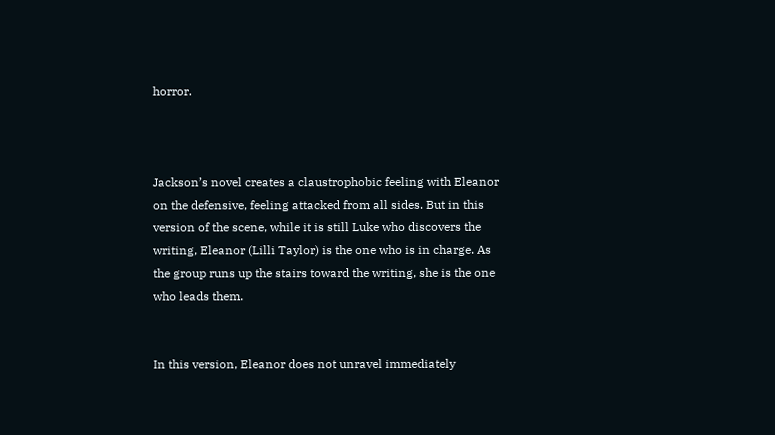horror.



Jackson’s novel creates a claustrophobic feeling with Eleanor on the defensive, feeling attacked from all sides. But in this version of the scene, while it is still Luke who discovers the writing, Eleanor (Lilli Taylor) is the one who is in charge. As the group runs up the stairs toward the writing, she is the one who leads them.


In this version, Eleanor does not unravel immediately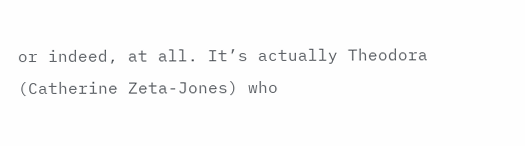or indeed, at all. It’s actually Theodora (Catherine Zeta-Jones) who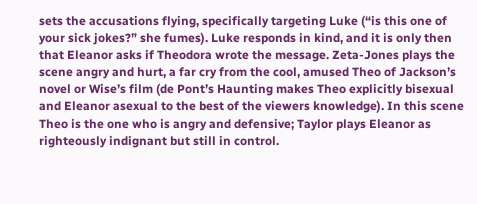sets the accusations flying, specifically targeting Luke (“is this one of your sick jokes?” she fumes). Luke responds in kind, and it is only then that Eleanor asks if Theodora wrote the message. Zeta-Jones plays the scene angry and hurt, a far cry from the cool, amused Theo of Jackson’s novel or Wise’s film (de Pont’s Haunting makes Theo explicitly bisexual and Eleanor asexual to the best of the viewers knowledge). In this scene Theo is the one who is angry and defensive; Taylor plays Eleanor as righteously indignant but still in control.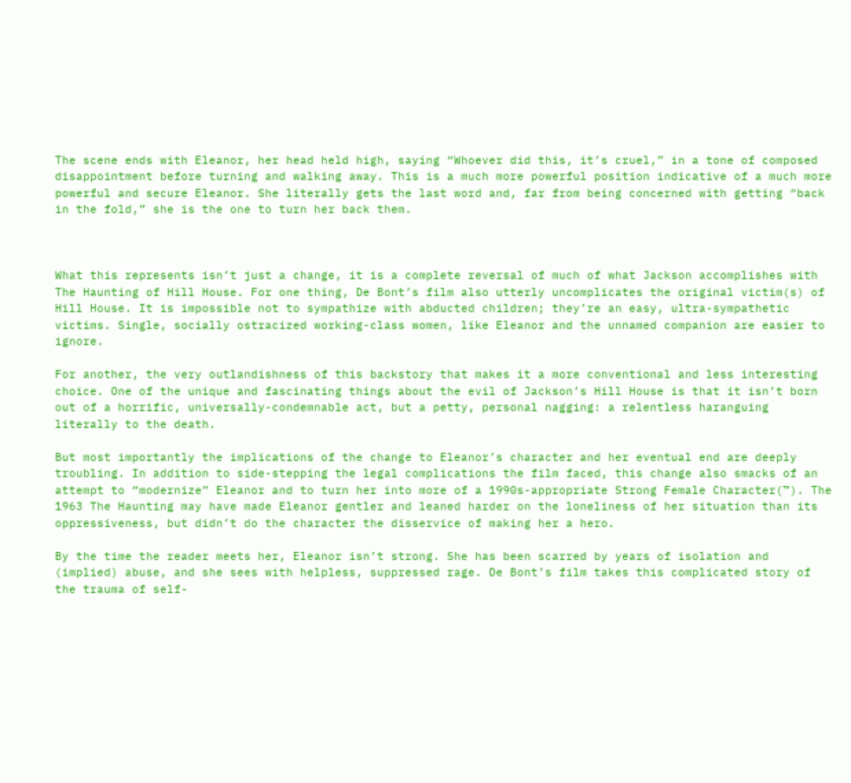The scene ends with Eleanor, her head held high, saying “Whoever did this, it’s cruel,” in a tone of composed disappointment before turning and walking away. This is a much more powerful position indicative of a much more powerful and secure Eleanor. She literally gets the last word and, far from being concerned with getting “back in the fold,” she is the one to turn her back them.



What this represents isn’t just a change, it is a complete reversal of much of what Jackson accomplishes with The Haunting of Hill House. For one thing, De Bont’s film also utterly uncomplicates the original victim(s) of Hill House. It is impossible not to sympathize with abducted children; they’re an easy, ultra-sympathetic victims. Single, socially ostracized working-class women, like Eleanor and the unnamed companion are easier to ignore.

For another, the very outlandishness of this backstory that makes it a more conventional and less interesting choice. One of the unique and fascinating things about the evil of Jackson’s Hill House is that it isn’t born out of a horrific, universally-condemnable act, but a petty, personal nagging: a relentless haranguing literally to the death.

But most importantly the implications of the change to Eleanor’s character and her eventual end are deeply troubling. In addition to side-stepping the legal complications the film faced, this change also smacks of an attempt to “modernize” Eleanor and to turn her into more of a 1990s-appropriate Strong Female Character(™). The 1963 The Haunting may have made Eleanor gentler and leaned harder on the loneliness of her situation than its oppressiveness, but didn’t do the character the disservice of making her a hero.

By the time the reader meets her, Eleanor isn’t strong. She has been scarred by years of isolation and (implied) abuse, and she sees with helpless, suppressed rage. De Bont’s film takes this complicated story of the trauma of self-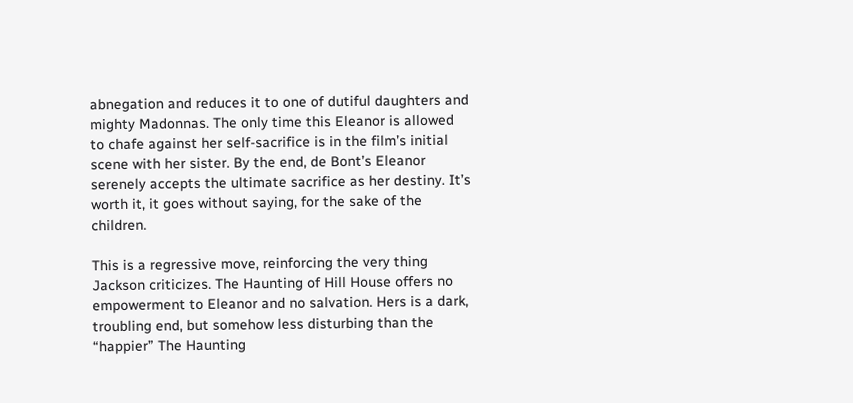abnegation and reduces it to one of dutiful daughters and mighty Madonnas. The only time this Eleanor is allowed to chafe against her self-sacrifice is in the film’s initial scene with her sister. By the end, de Bont’s Eleanor serenely accepts the ultimate sacrifice as her destiny. It’s worth it, it goes without saying, for the sake of the children.

This is a regressive move, reinforcing the very thing Jackson criticizes. The Haunting of Hill House offers no empowerment to Eleanor and no salvation. Hers is a dark, troubling end, but somehow less disturbing than the “happier” The Haunting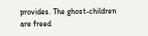provides. The ghost-children are freed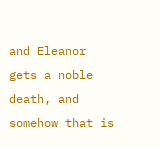and Eleanor gets a noble death, and somehow that is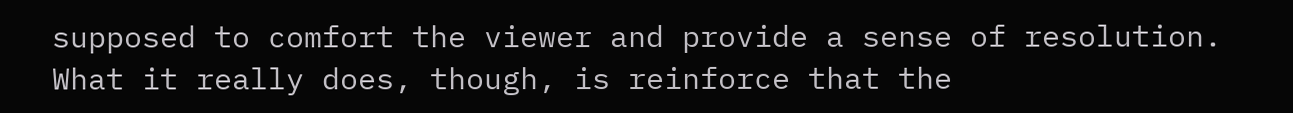supposed to comfort the viewer and provide a sense of resolution. What it really does, though, is reinforce that the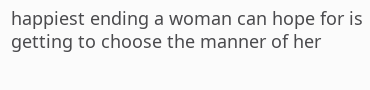happiest ending a woman can hope for is getting to choose the manner of her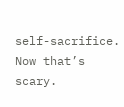self-sacrifice. Now that’s scary.